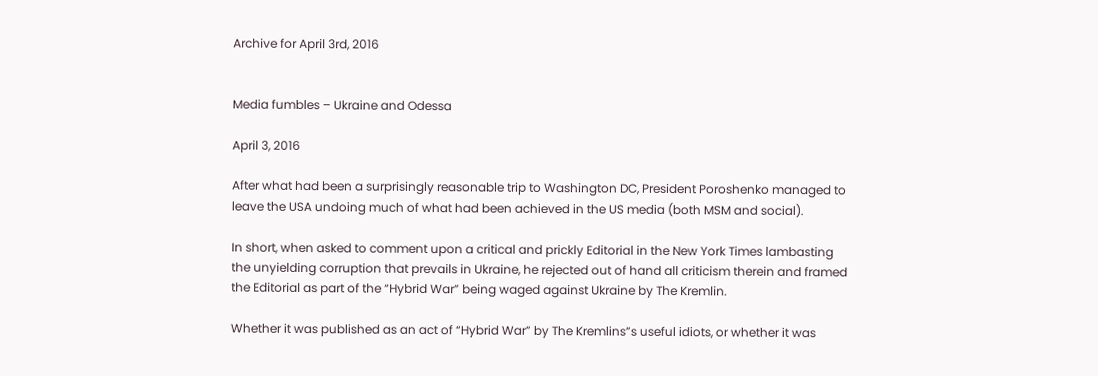Archive for April 3rd, 2016


Media fumbles – Ukraine and Odessa

April 3, 2016

After what had been a surprisingly reasonable trip to Washington DC, President Poroshenko managed to leave the USA undoing much of what had been achieved in the US media (both MSM and social).

In short, when asked to comment upon a critical and prickly Editorial in the New York Times lambasting the unyielding corruption that prevails in Ukraine, he rejected out of hand all criticism therein and framed the Editorial as part of the “Hybrid War” being waged against Ukraine by The Kremlin.

Whether it was published as an act of “Hybrid War” by The Kremlins”s useful idiots, or whether it was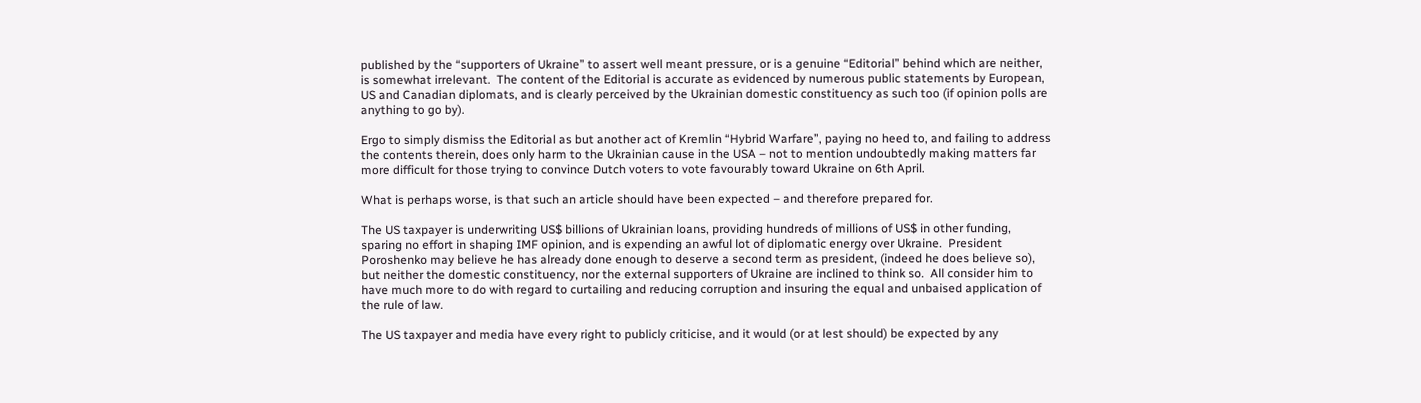published by the “supporters of Ukraine” to assert well meant pressure, or is a genuine “Editorial” behind which are neither, is somewhat irrelevant.  The content of the Editorial is accurate as evidenced by numerous public statements by European, US and Canadian diplomats, and is clearly perceived by the Ukrainian domestic constituency as such too (if opinion polls are anything to go by).

Ergo to simply dismiss the Editorial as but another act of Kremlin “Hybrid Warfare”, paying no heed to, and failing to address the contents therein, does only harm to the Ukrainian cause in the USA – not to mention undoubtedly making matters far more difficult for those trying to convince Dutch voters to vote favourably toward Ukraine on 6th April.

What is perhaps worse, is that such an article should have been expected – and therefore prepared for.

The US taxpayer is underwriting US$ billions of Ukrainian loans, providing hundreds of millions of US$ in other funding, sparing no effort in shaping IMF opinion, and is expending an awful lot of diplomatic energy over Ukraine.  President Poroshenko may believe he has already done enough to deserve a second term as president, (indeed he does believe so), but neither the domestic constituency, nor the external supporters of Ukraine are inclined to think so.  All consider him to have much more to do with regard to curtailing and reducing corruption and insuring the equal and unbaised application of the rule of law.

The US taxpayer and media have every right to publicly criticise, and it would (or at lest should) be expected by any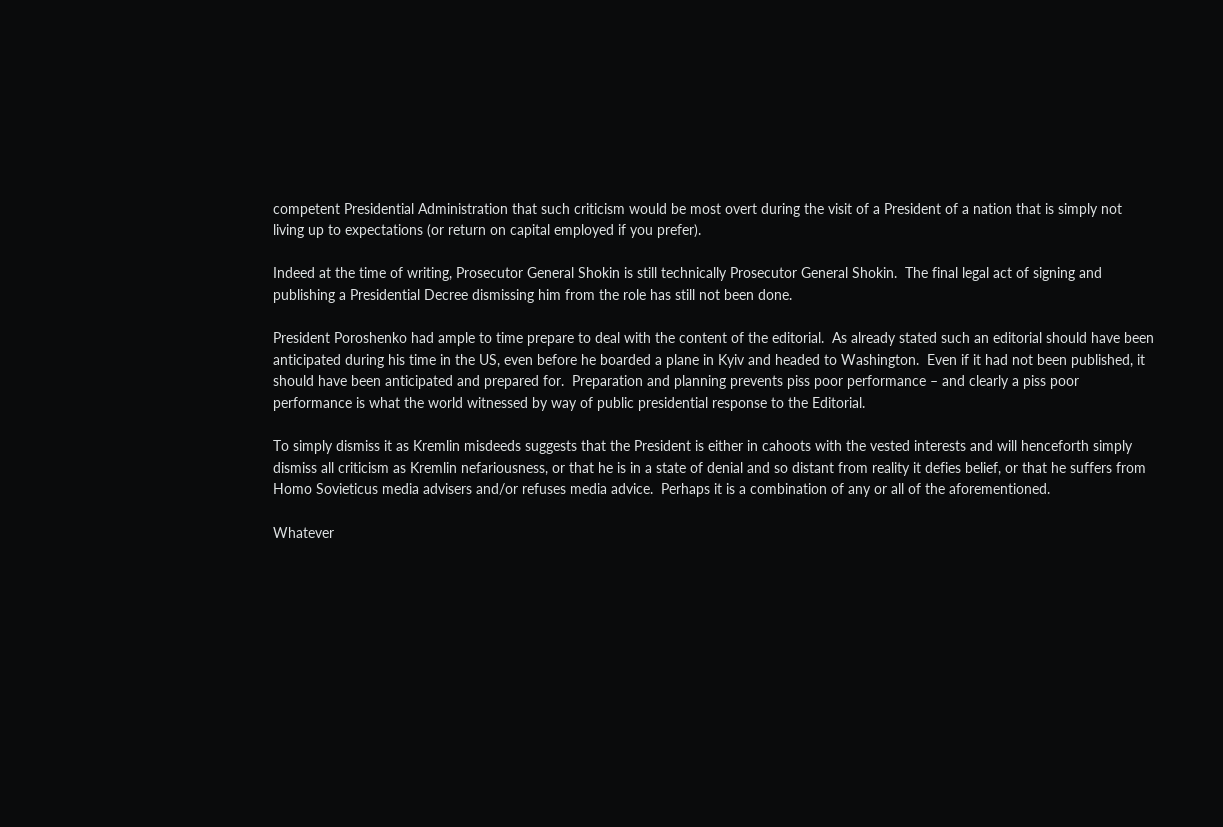competent Presidential Administration that such criticism would be most overt during the visit of a President of a nation that is simply not living up to expectations (or return on capital employed if you prefer).

Indeed at the time of writing, Prosecutor General Shokin is still technically Prosecutor General Shokin.  The final legal act of signing and publishing a Presidential Decree dismissing him from the role has still not been done.

President Poroshenko had ample to time prepare to deal with the content of the editorial.  As already stated such an editorial should have been anticipated during his time in the US, even before he boarded a plane in Kyiv and headed to Washington.  Even if it had not been published, it should have been anticipated and prepared for.  Preparation and planning prevents piss poor performance – and clearly a piss poor performance is what the world witnessed by way of public presidential response to the Editorial.

To simply dismiss it as Kremlin misdeeds suggests that the President is either in cahoots with the vested interests and will henceforth simply dismiss all criticism as Kremlin nefariousness, or that he is in a state of denial and so distant from reality it defies belief, or that he suffers from Homo Sovieticus media advisers and/or refuses media advice.  Perhaps it is a combination of any or all of the aforementioned.

Whatever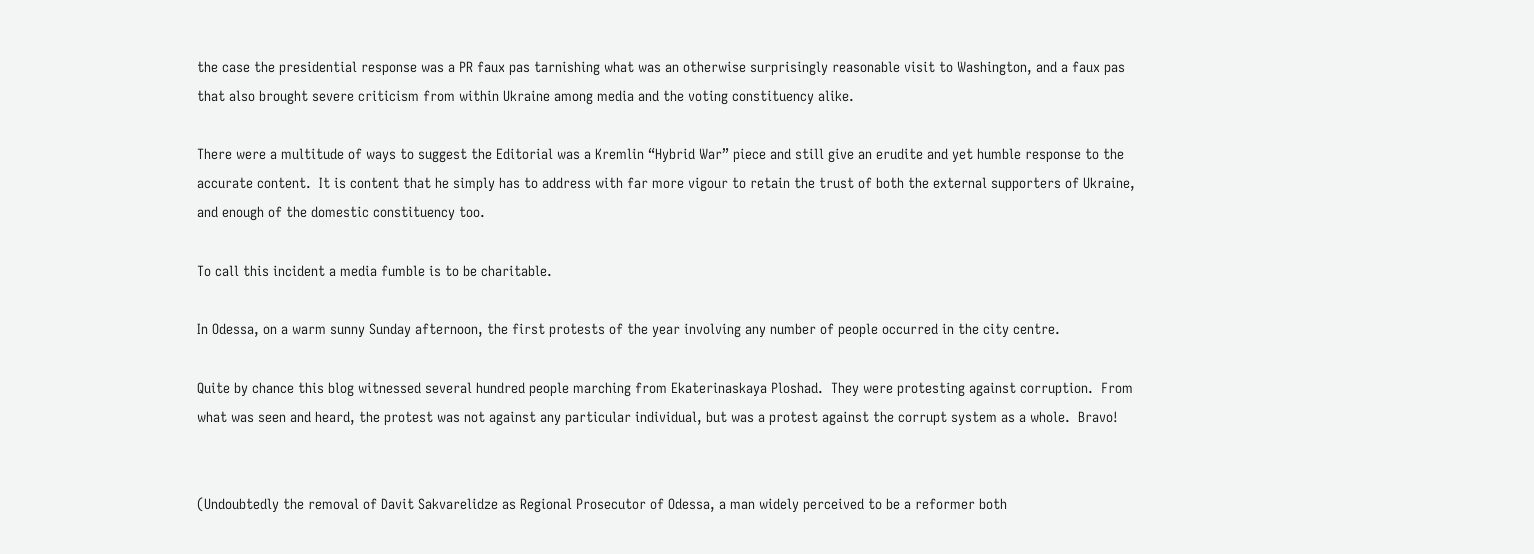the case the presidential response was a PR faux pas tarnishing what was an otherwise surprisingly reasonable visit to Washington, and a faux pas that also brought severe criticism from within Ukraine among media and the voting constituency alike.

There were a multitude of ways to suggest the Editorial was a Kremlin “Hybrid War” piece and still give an erudite and yet humble response to the accurate content.  It is content that he simply has to address with far more vigour to retain the trust of both the external supporters of Ukraine, and enough of the domestic constituency too.

To call this incident a media fumble is to be charitable.

In Odessa, on a warm sunny Sunday afternoon, the first protests of the year involving any number of people occurred in the city centre.

Quite by chance this blog witnessed several hundred people marching from Ekaterinaskaya Ploshad.  They were protesting against corruption.  From what was seen and heard, the protest was not against any particular individual, but was a protest against the corrupt system as a whole.  Bravo!


(Undoubtedly the removal of Davit Sakvarelidze as Regional Prosecutor of Odessa, a man widely perceived to be a reformer both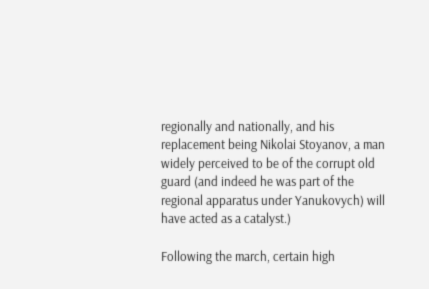regionally and nationally, and his replacement being Nikolai Stoyanov, a man widely perceived to be of the corrupt old guard (and indeed he was part of the regional apparatus under Yanukovych) will have acted as a catalyst.)

Following the march, certain high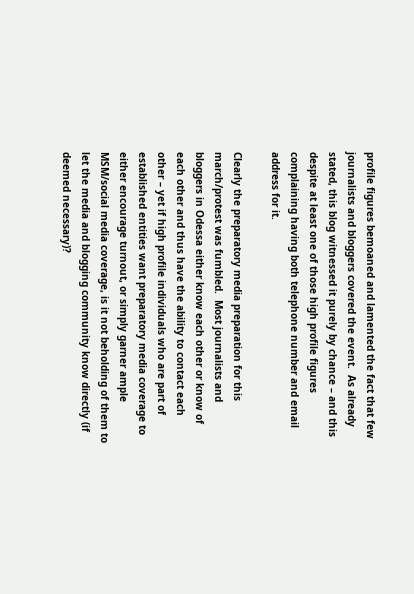profile figures bemoaned and lamented the fact that few journalists and bloggers covered the event.  As already stated, this blog witnessed it purely by chance – and this despite at least one of those high profile figures complaining having both telephone number and email address for it.

Clearly the preparatory media preparation for this march/protest was fumbled.  Most journalists and bloggers in Odessa either know each other or know of each other and thus have the ability to contact each other – yet if high profile individuals who are part of established entities want preparatory media coverage to either encourage turnout, or simply garner ample MSM/social media coverage, is it not beholding of them to let the media and blogging community know directly (if deemed necessary)?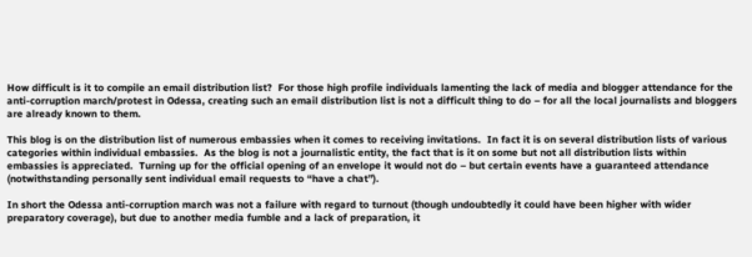How difficult is it to compile an email distribution list?  For those high profile individuals lamenting the lack of media and blogger attendance for the anti-corruption march/protest in Odessa, creating such an email distribution list is not a difficult thing to do – for all the local journalists and bloggers are already known to them.

This blog is on the distribution list of numerous embassies when it comes to receiving invitations.  In fact it is on several distribution lists of various categories within individual embassies.  As the blog is not a journalistic entity, the fact that is it on some but not all distribution lists within embassies is appreciated.  Turning up for the official opening of an envelope it would not do – but certain events have a guaranteed attendance (notwithstanding personally sent individual email requests to “have a chat”).

In short the Odessa anti-corruption march was not a failure with regard to turnout (though undoubtedly it could have been higher with wider preparatory coverage), but due to another media fumble and a lack of preparation, it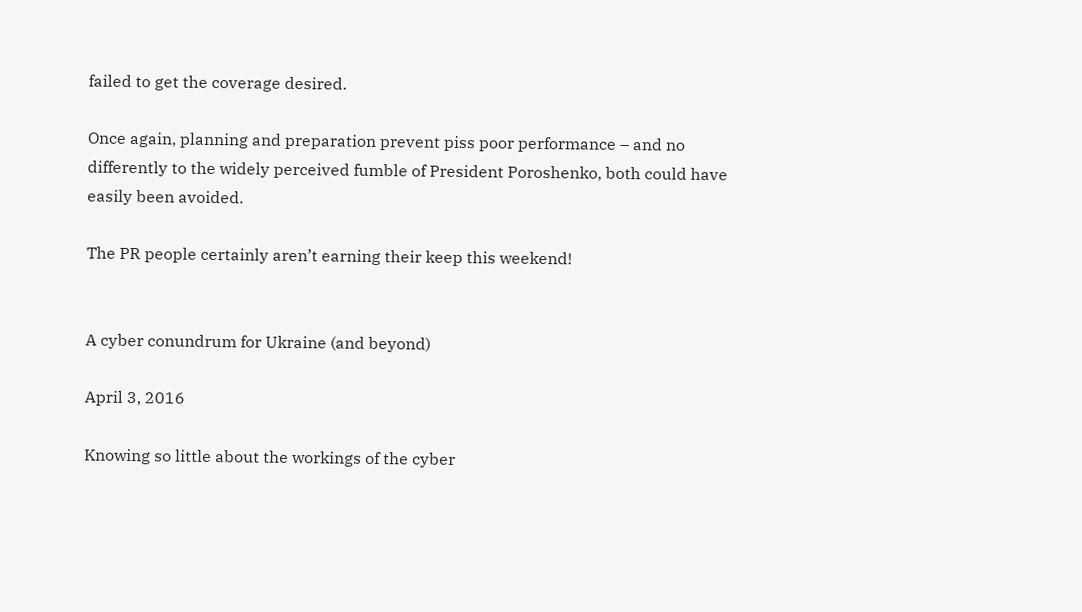failed to get the coverage desired.

Once again, planning and preparation prevent piss poor performance – and no differently to the widely perceived fumble of President Poroshenko, both could have easily been avoided.

The PR people certainly aren’t earning their keep this weekend!


A cyber conundrum for Ukraine (and beyond)

April 3, 2016

Knowing so little about the workings of the cyber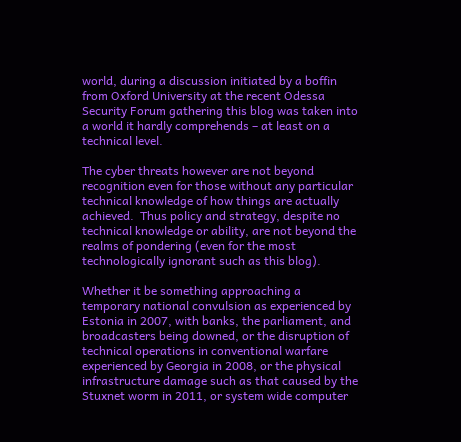world, during a discussion initiated by a boffin from Oxford University at the recent Odessa Security Forum gathering this blog was taken into a world it hardly comprehends – at least on a technical level.

The cyber threats however are not beyond recognition even for those without any particular technical knowledge of how things are actually achieved.  Thus policy and strategy, despite no technical knowledge or ability, are not beyond the realms of pondering (even for the most technologically ignorant such as this blog).

Whether it be something approaching a temporary national convulsion as experienced by Estonia in 2007, with banks, the parliament, and broadcasters being downed, or the disruption of technical operations in conventional warfare experienced by Georgia in 2008, or the physical infrastructure damage such as that caused by the Stuxnet worm in 2011, or system wide computer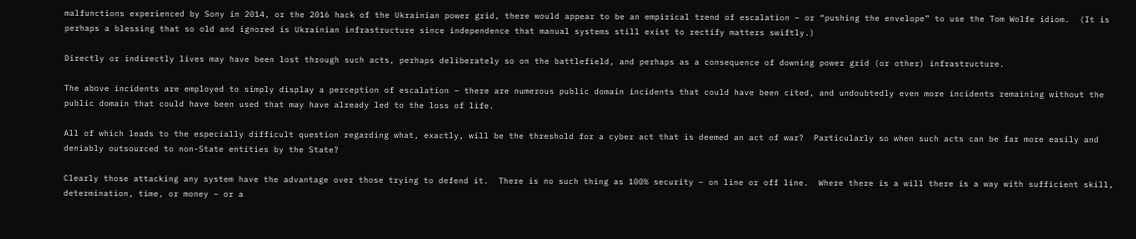malfunctions experienced by Sony in 2014, or the 2016 hack of the Ukrainian power grid, there would appear to be an empirical trend of escalation – or “pushing the envelope” to use the Tom Wolfe idiom.  (It is perhaps a blessing that so old and ignored is Ukrainian infrastructure since independence that manual systems still exist to rectify matters swiftly.)

Directly or indirectly lives may have been lost through such acts, perhaps deliberately so on the battlefield, and perhaps as a consequence of downing power grid (or other) infrastructure.

The above incidents are employed to simply display a perception of escalation – there are numerous public domain incidents that could have been cited, and undoubtedly even more incidents remaining without the public domain that could have been used that may have already led to the loss of life.

All of which leads to the especially difficult question regarding what, exactly, will be the threshold for a cyber act that is deemed an act of war?  Particularly so when such acts can be far more easily and deniably outsourced to non-State entities by the State?

Clearly those attacking any system have the advantage over those trying to defend it.  There is no such thing as 100% security – on line or off line.  Where there is a will there is a way with sufficient skill, determination, time, or money – or a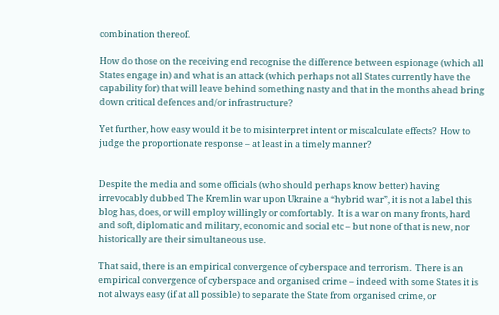combination thereof.

How do those on the receiving end recognise the difference between espionage (which all States engage in) and what is an attack (which perhaps not all States currently have the capability for) that will leave behind something nasty and that in the months ahead bring down critical defences and/or infrastructure?

Yet further, how easy would it be to misinterpret intent or miscalculate effects?  How to judge the proportionate response – at least in a timely manner?


Despite the media and some officials (who should perhaps know better) having irrevocably dubbed The Kremlin war upon Ukraine a “hybrid war”, it is not a label this blog has, does, or will employ willingly or comfortably.  It is a war on many fronts, hard and soft, diplomatic and military, economic and social etc – but none of that is new, nor historically are their simultaneous use.

That said, there is an empirical convergence of cyberspace and terrorism.  There is an empirical convergence of cyberspace and organised crime – indeed with some States it is not always easy (if at all possible) to separate the State from organised crime, or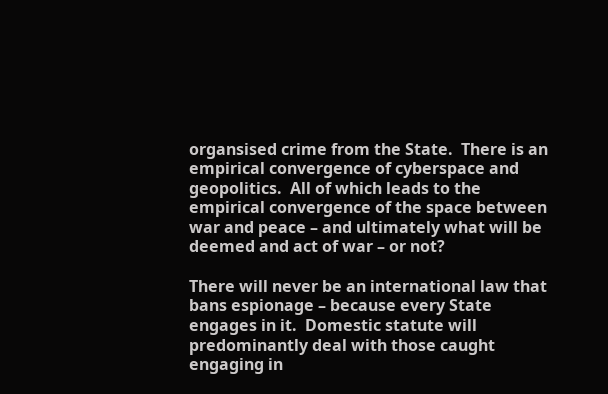organsised crime from the State.  There is an empirical convergence of cyberspace and geopolitics.  All of which leads to the empirical convergence of the space between war and peace – and ultimately what will be deemed and act of war – or not?

There will never be an international law that bans espionage – because every State engages in it.  Domestic statute will predominantly deal with those caught engaging in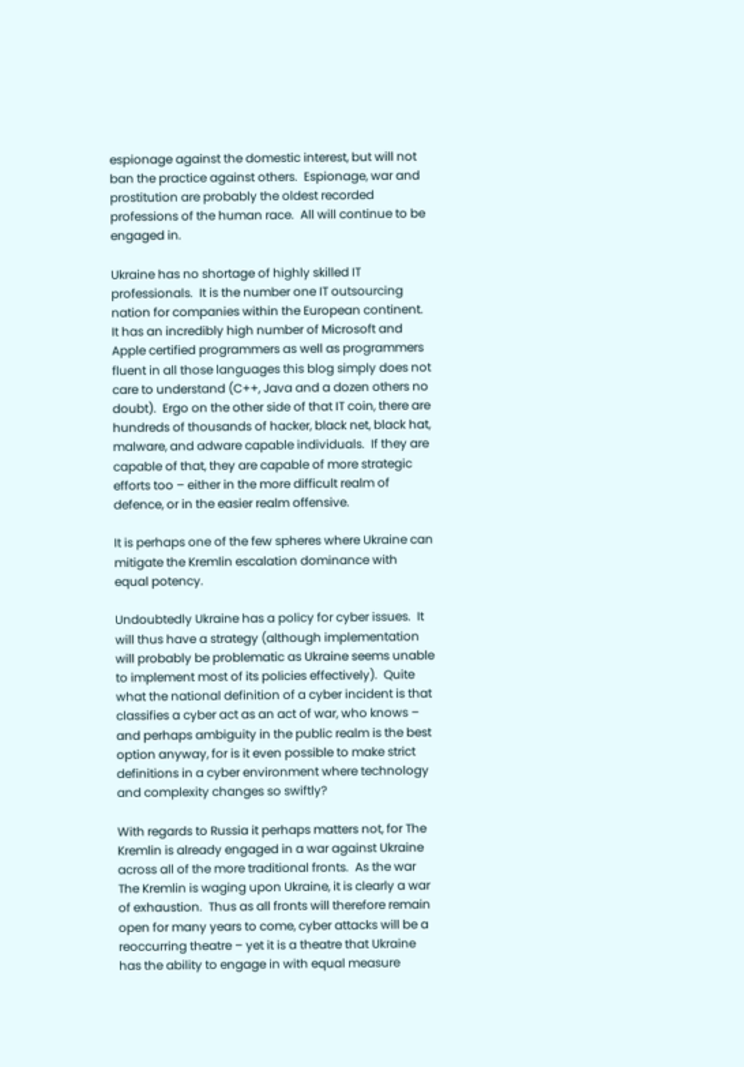espionage against the domestic interest, but will not ban the practice against others.  Espionage, war and prostitution are probably the oldest recorded professions of the human race.  All will continue to be engaged in.

Ukraine has no shortage of highly skilled IT professionals.  It is the number one IT outsourcing nation for companies within the European continent.  It has an incredibly high number of Microsoft and Apple certified programmers as well as programmers fluent in all those languages this blog simply does not care to understand (C++, Java and a dozen others no doubt).  Ergo on the other side of that IT coin, there are hundreds of thousands of hacker, black net, black hat, malware, and adware capable individuals.  If they are capable of that, they are capable of more strategic efforts too – either in the more difficult realm of defence, or in the easier realm offensive.

It is perhaps one of the few spheres where Ukraine can mitigate the Kremlin escalation dominance with equal potency.

Undoubtedly Ukraine has a policy for cyber issues.  It will thus have a strategy (although implementation will probably be problematic as Ukraine seems unable to implement most of its policies effectively).  Quite what the national definition of a cyber incident is that classifies a cyber act as an act of war, who knows – and perhaps ambiguity in the public realm is the best option anyway, for is it even possible to make strict definitions in a cyber environment where technology and complexity changes so swiftly?

With regards to Russia it perhaps matters not, for The Kremlin is already engaged in a war against Ukraine across all of the more traditional fronts.  As the war The Kremlin is waging upon Ukraine, it is clearly a war of exhaustion.  Thus as all fronts will therefore remain open for many years to come, cyber attacks will be a reoccurring theatre – yet it is a theatre that Ukraine has the ability to engage in with equal measure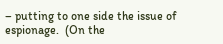– putting to one side the issue of espionage.  (On the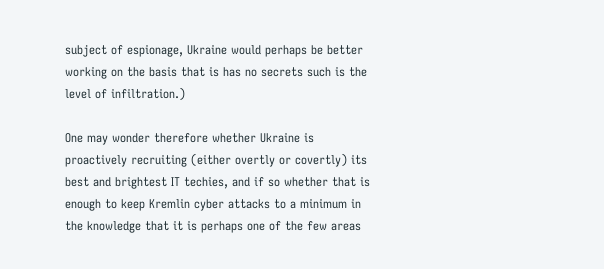subject of espionage, Ukraine would perhaps be better working on the basis that is has no secrets such is the level of infiltration.)

One may wonder therefore whether Ukraine is proactively recruiting (either overtly or covertly) its best and brightest IT techies, and if so whether that is enough to keep Kremlin cyber attacks to a minimum in the knowledge that it is perhaps one of the few areas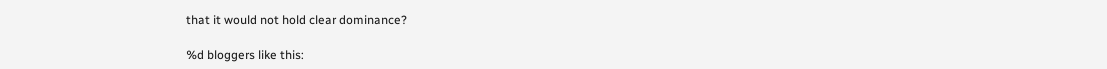that it would not hold clear dominance?

%d bloggers like this: